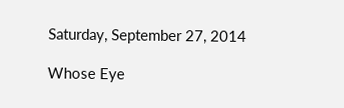Saturday, September 27, 2014

Whose Eye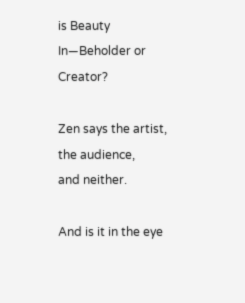is Beauty In—Beholder or Creator?

Zen says the artist,
the audience,
and neither.

And is it in the eye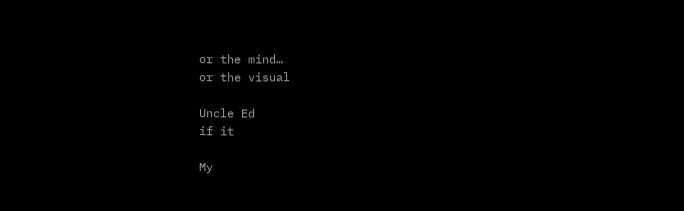or the mind…
or the visual

Uncle Ed
if it

My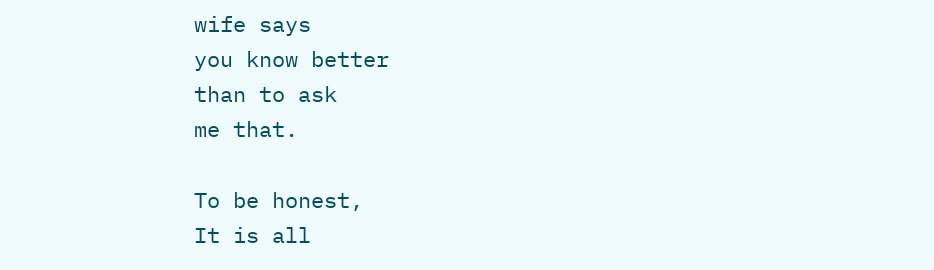wife says
you know better
than to ask
me that.

To be honest,
It is all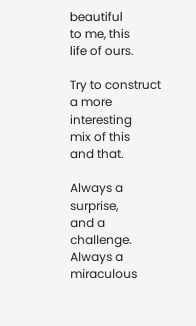beautiful
to me, this
life of ours.

Try to construct
a more interesting
mix of this
and that.

Always a surprise,
and a challenge.
Always a miraculous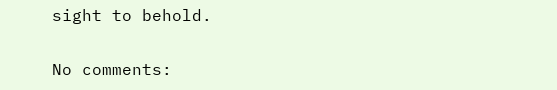sight to behold.

No comments: